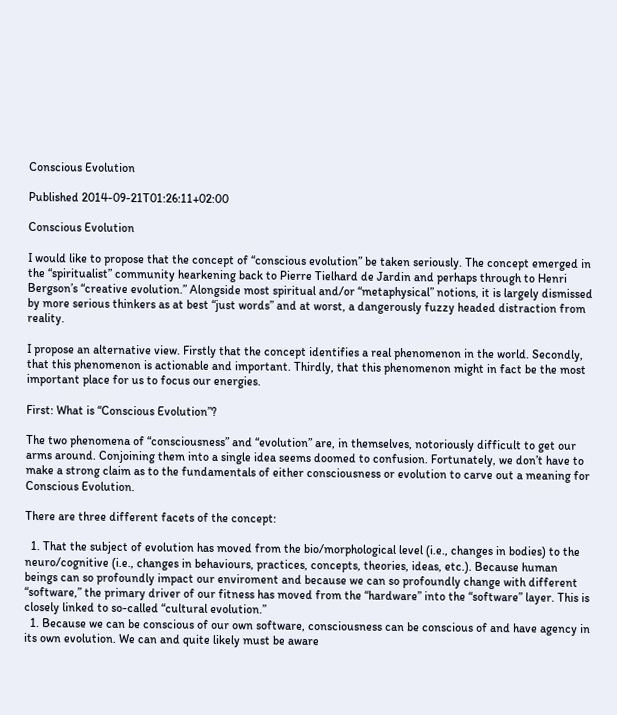Conscious Evolution

Published 2014-09-21T01:26:11+02:00

Conscious Evolution

I would like to propose that the concept of “conscious evolution” be taken seriously. The concept emerged in the “spiritualist” community hearkening back to Pierre Tielhard de Jardin and perhaps through to Henri Bergson’s “creative evolution.” Alongside most spiritual and/or “metaphysical” notions, it is largely dismissed by more serious thinkers as at best “just words” and at worst, a dangerously fuzzy headed distraction from reality.

I propose an alternative view. Firstly that the concept identifies a real phenomenon in the world. Secondly, that this phenomenon is actionable and important. Thirdly, that this phenomenon might in fact be the most important place for us to focus our energies.

First: What is “Conscious Evolution”?

The two phenomena of “consciousness” and “evolution” are, in themselves, notoriously difficult to get our arms around. Conjoining them into a single idea seems doomed to confusion. Fortunately, we don’t have to make a strong claim as to the fundamentals of either consciousness or evolution to carve out a meaning for Conscious Evolution.

There are three different facets of the concept:

  1. That the subject of evolution has moved from the bio/morphological level (i.e., changes in bodies) to the neuro/cognitive (i.e., changes in behaviours, practices, concepts, theories, ideas, etc.). Because human beings can so profoundly impact our enviroment and because we can so profoundly change with different “software,” the primary driver of our fitness has moved from the “hardware” into the “software” layer. This is closely linked to so-called “cultural evolution.”
  1. Because we can be conscious of our own software, consciousness can be conscious of and have agency in its own evolution. We can and quite likely must be aware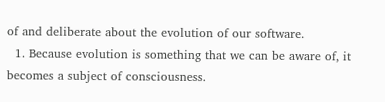of and deliberate about the evolution of our software.
  1. Because evolution is something that we can be aware of, it becomes a subject of consciousness.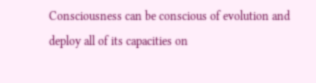Consciousness can be conscious of evolution and deploy all of its capacities on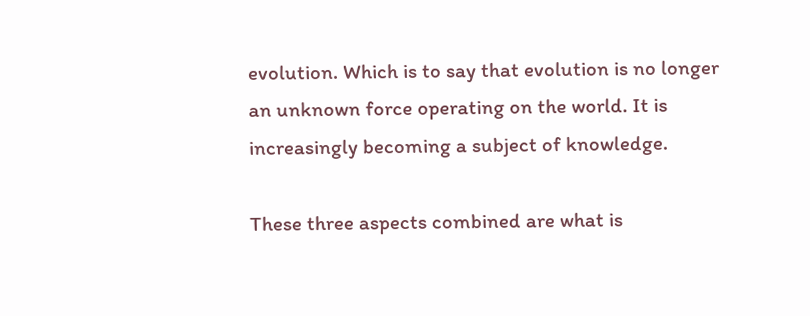evolution. Which is to say that evolution is no longer an unknown force operating on the world. It is increasingly becoming a subject of knowledge.

These three aspects combined are what is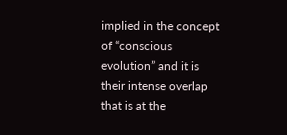implied in the concept of “conscious evolution” and it is their intense overlap that is at the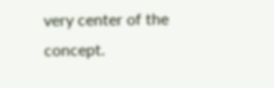very center of the concept.